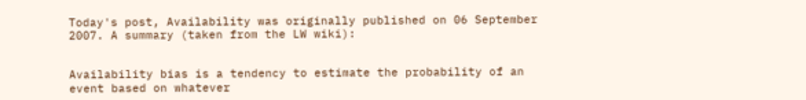Today's post, Availability was originally published on 06 September 2007. A summary (taken from the LW wiki):


Availability bias is a tendency to estimate the probability of an event based on whatever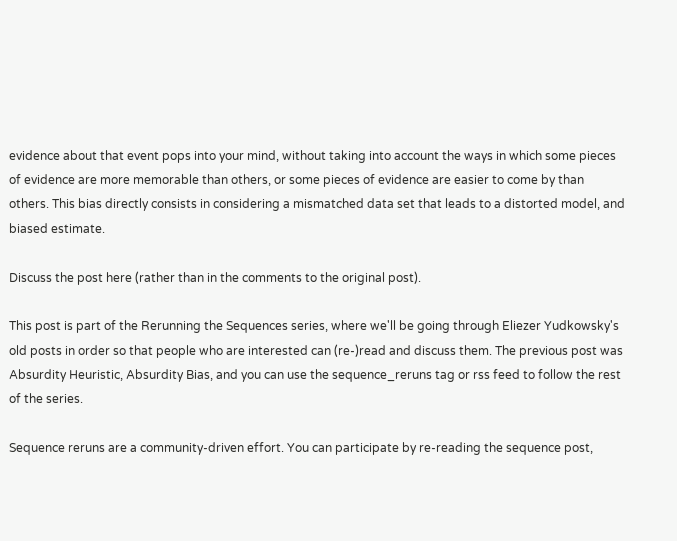evidence about that event pops into your mind, without taking into account the ways in which some pieces of evidence are more memorable than others, or some pieces of evidence are easier to come by than others. This bias directly consists in considering a mismatched data set that leads to a distorted model, and biased estimate.

Discuss the post here (rather than in the comments to the original post).

This post is part of the Rerunning the Sequences series, where we'll be going through Eliezer Yudkowsky's old posts in order so that people who are interested can (re-)read and discuss them. The previous post was Absurdity Heuristic, Absurdity Bias, and you can use the sequence_reruns tag or rss feed to follow the rest of the series.

Sequence reruns are a community-driven effort. You can participate by re-reading the sequence post,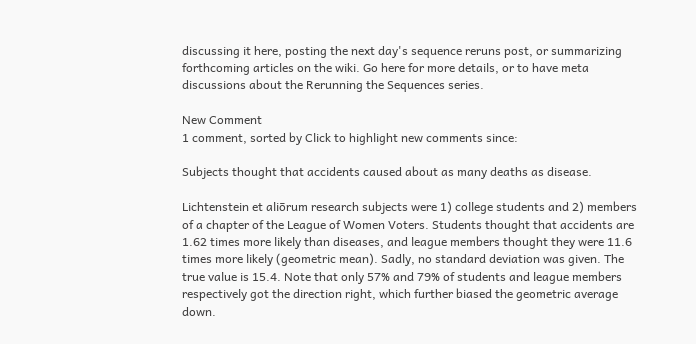discussing it here, posting the next day's sequence reruns post, or summarizing forthcoming articles on the wiki. Go here for more details, or to have meta discussions about the Rerunning the Sequences series.

New Comment
1 comment, sorted by Click to highlight new comments since:

Subjects thought that accidents caused about as many deaths as disease.

Lichtenstein et aliōrum research subjects were 1) college students and 2) members of a chapter of the League of Women Voters. Students thought that accidents are 1.62 times more likely than diseases, and league members thought they were 11.6 times more likely (geometric mean). Sadly, no standard deviation was given. The true value is 15.4. Note that only 57% and 79% of students and league members respectively got the direction right, which further biased the geometric average down.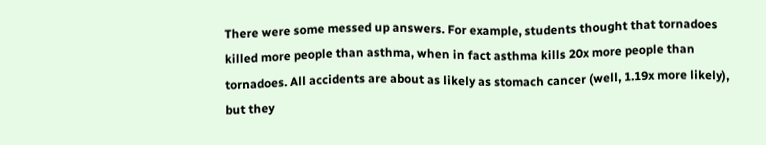There were some messed up answers. For example, students thought that tornadoes killed more people than asthma, when in fact asthma kills 20x more people than tornadoes. All accidents are about as likely as stomach cancer (well, 1.19x more likely), but they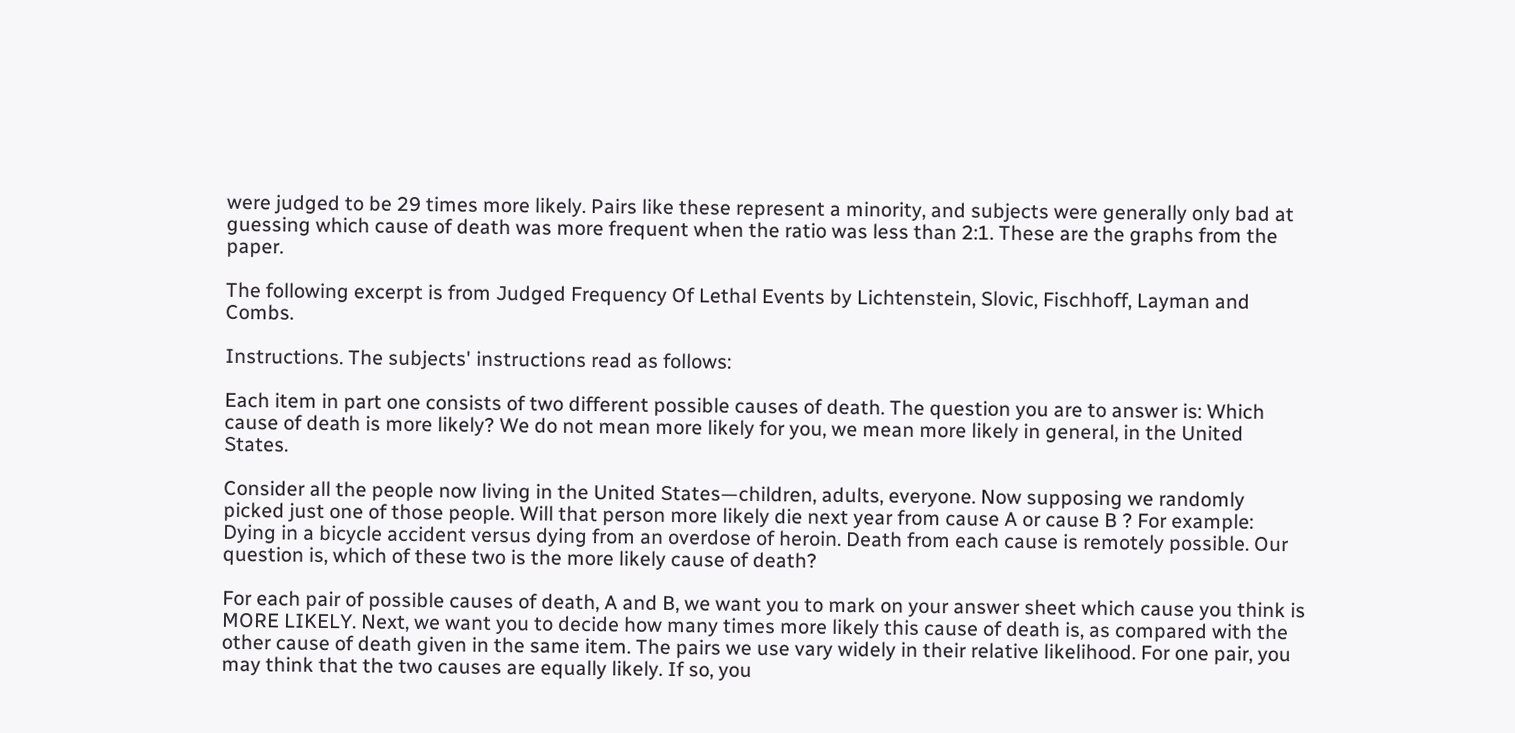were judged to be 29 times more likely. Pairs like these represent a minority, and subjects were generally only bad at guessing which cause of death was more frequent when the ratio was less than 2:1. These are the graphs from the paper.

The following excerpt is from Judged Frequency Of Lethal Events by Lichtenstein, Slovic, Fischhoff, Layman and Combs.

Instructions. The subjects' instructions read as follows:

Each item in part one consists of two different possible causes of death. The question you are to answer is: Which cause of death is more likely? We do not mean more likely for you, we mean more likely in general, in the United States.

Consider all the people now living in the United States—children, adults, everyone. Now supposing we randomly picked just one of those people. Will that person more likely die next year from cause A or cause B ? For example: Dying in a bicycle accident versus dying from an overdose of heroin. Death from each cause is remotely possible. Our question is, which of these two is the more likely cause of death?

For each pair of possible causes of death, A and B, we want you to mark on your answer sheet which cause you think is MORE LIKELY. Next, we want you to decide how many times more likely this cause of death is, as compared with the other cause of death given in the same item. The pairs we use vary widely in their relative likelihood. For one pair, you may think that the two causes are equally likely. If so, you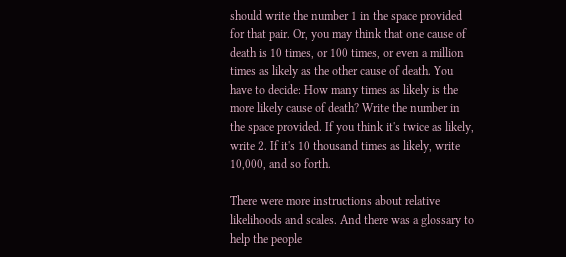should write the number 1 in the space provided for that pair. Or, you may think that one cause of death is 10 times, or 100 times, or even a million times as likely as the other cause of death. You have to decide: How many times as likely is the more likely cause of death? Write the number in the space provided. If you think it's twice as likely, write 2. If it's 10 thousand times as likely, write 10,000, and so forth.

There were more instructions about relative likelihoods and scales. And there was a glossary to help the people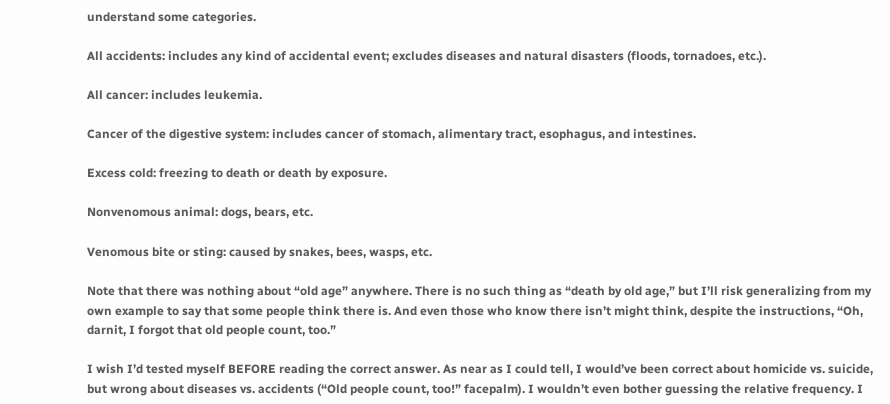understand some categories.

All accidents: includes any kind of accidental event; excludes diseases and natural disasters (floods, tornadoes, etc.).

All cancer: includes leukemia.

Cancer of the digestive system: includes cancer of stomach, alimentary tract, esophagus, and intestines.

Excess cold: freezing to death or death by exposure.

Nonvenomous animal: dogs, bears, etc.

Venomous bite or sting: caused by snakes, bees, wasps, etc.

Note that there was nothing about “old age” anywhere. There is no such thing as “death by old age,” but I’ll risk generalizing from my own example to say that some people think there is. And even those who know there isn’t might think, despite the instructions, “Oh, darnit, I forgot that old people count, too.”

I wish I’d tested myself BEFORE reading the correct answer. As near as I could tell, I would’ve been correct about homicide vs. suicide, but wrong about diseases vs. accidents (“Old people count, too!” facepalm). I wouldn’t even bother guessing the relative frequency. I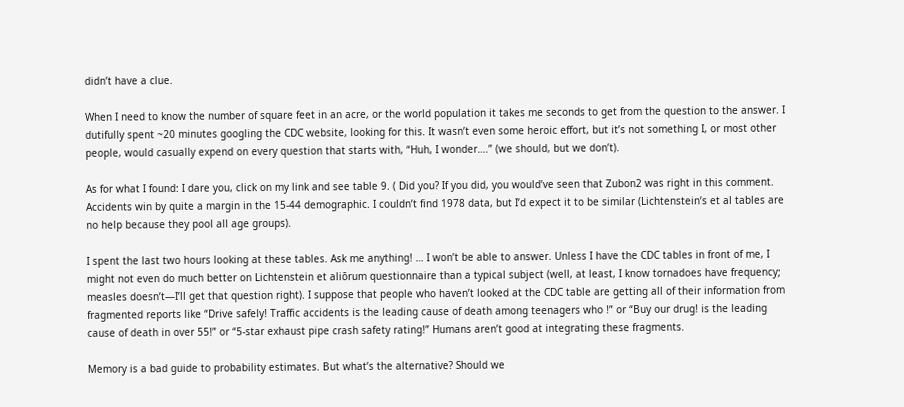didn’t have a clue.

When I need to know the number of square feet in an acre, or the world population it takes me seconds to get from the question to the answer. I dutifully spent ~20 minutes googling the CDC website, looking for this. It wasn’t even some heroic effort, but it’s not something I, or most other people, would casually expend on every question that starts with, “Huh, I wonder….” (we should, but we don’t).

As for what I found: I dare you, click on my link and see table 9. ( Did you? If you did, you would’ve seen that Zubon2 was right in this comment. Accidents win by quite a margin in the 15-44 demographic. I couldn’t find 1978 data, but I’d expect it to be similar (Lichtenstein’s et al tables are no help because they pool all age groups).

I spent the last two hours looking at these tables. Ask me anything! … I won’t be able to answer. Unless I have the CDC tables in front of me, I might not even do much better on Lichtenstein et aliōrum questionnaire than a typical subject (well, at least, I know tornadoes have frequency; measles doesn’t—I’ll get that question right). I suppose that people who haven’t looked at the CDC table are getting all of their information from fragmented reports like “Drive safely! Traffic accidents is the leading cause of death among teenagers who !” or “Buy our drug! is the leading cause of death in over 55!” or “5-star exhaust pipe crash safety rating!” Humans aren’t good at integrating these fragments.

Memory is a bad guide to probability estimates. But what’s the alternative? Should we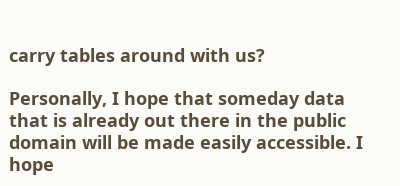carry tables around with us?

Personally, I hope that someday data that is already out there in the public domain will be made easily accessible. I hope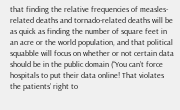that finding the relative frequencies of measles-related deaths and tornado-related deaths will be as quick as finding the number of square feet in an acre or the world population, and that political squabble will focus on whether or not certain data should be in the public domain (“You can’t force hospitals to put their data online! That violates the patients’ right to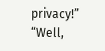privacy!” “Well,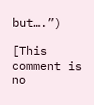but….”)

[This comment is no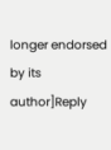longer endorsed by its author]Reply